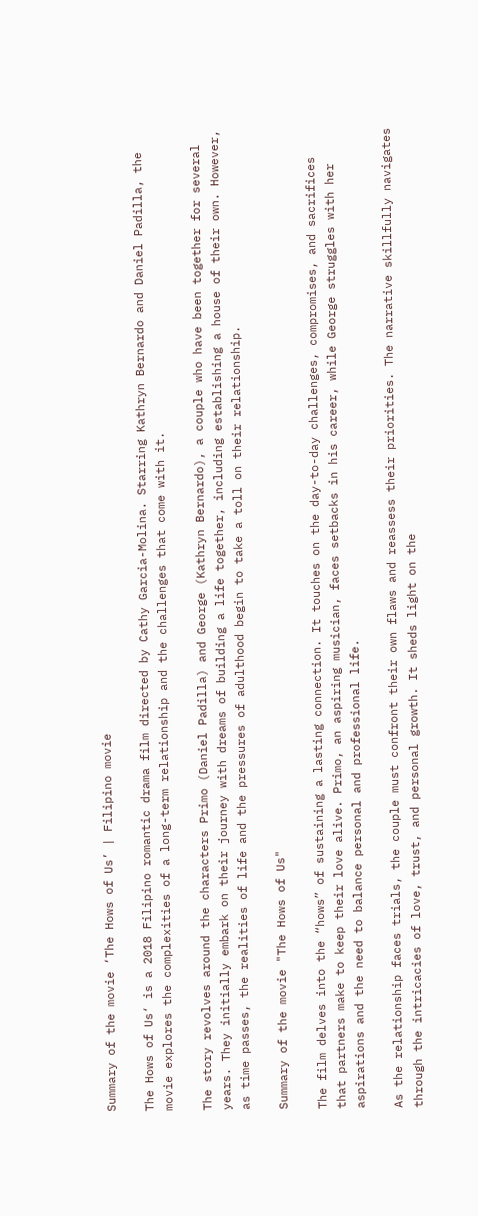Summary of the movie ‘The Hows of Us’ | Filipino movie

The Hows of Us‘ is a 2018 Filipino romantic drama film directed by Cathy Garcia-Molina. Starring Kathryn Bernardo and Daniel Padilla, the movie explores the complexities of a long-term relationship and the challenges that come with it.

The story revolves around the characters Primo (Daniel Padilla) and George (Kathryn Bernardo), a couple who have been together for several years. They initially embark on their journey with dreams of building a life together, including establishing a house of their own. However, as time passes, the realities of life and the pressures of adulthood begin to take a toll on their relationship.

Summary of the movie "The Hows of Us"

The film delves into the “hows” of sustaining a lasting connection. It touches on the day-to-day challenges, compromises, and sacrifices that partners make to keep their love alive. Primo, an aspiring musician, faces setbacks in his career, while George struggles with her aspirations and the need to balance personal and professional life.

As the relationship faces trials, the couple must confront their own flaws and reassess their priorities. The narrative skillfully navigates through the intricacies of love, trust, and personal growth. It sheds light on the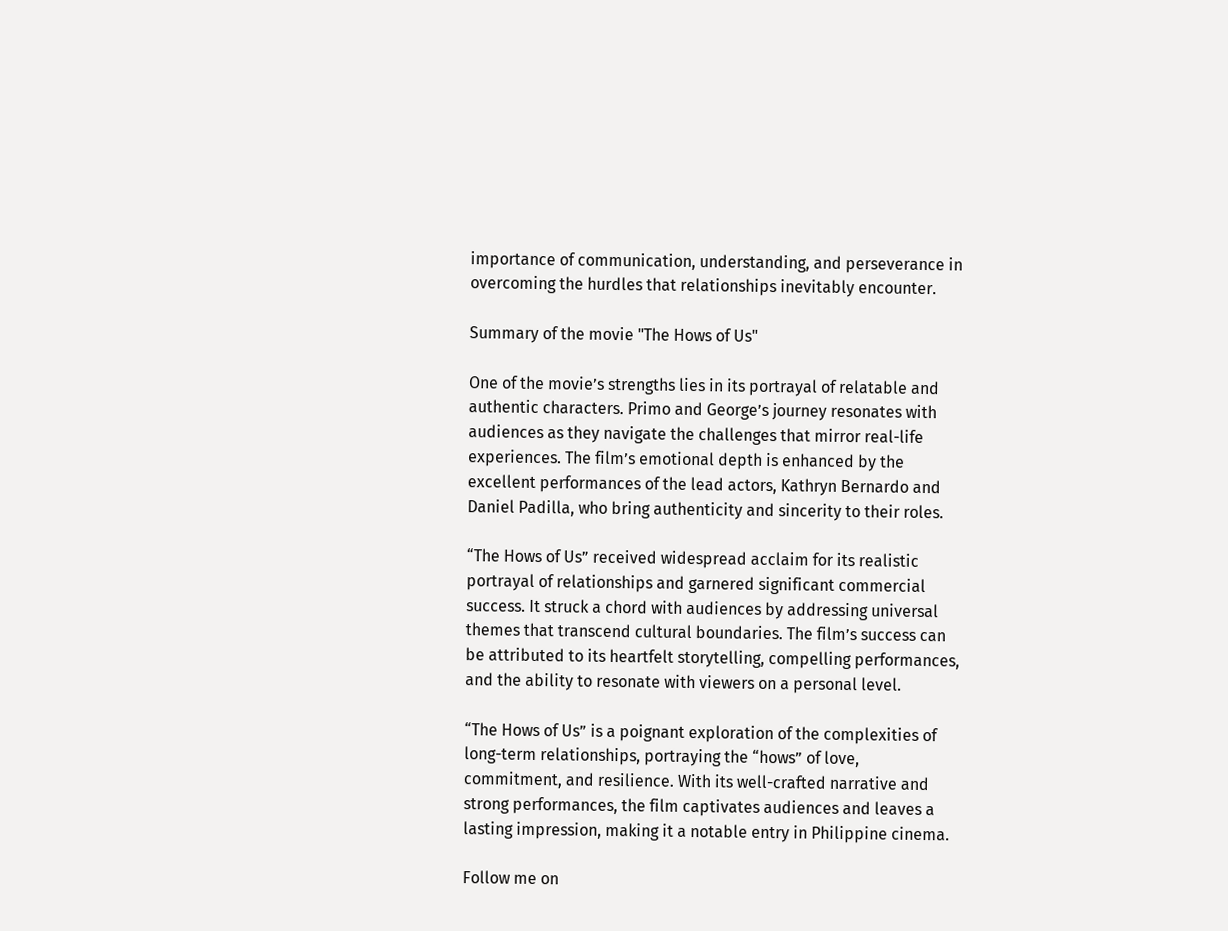importance of communication, understanding, and perseverance in overcoming the hurdles that relationships inevitably encounter.

Summary of the movie "The Hows of Us"

One of the movie’s strengths lies in its portrayal of relatable and authentic characters. Primo and George’s journey resonates with audiences as they navigate the challenges that mirror real-life experiences. The film’s emotional depth is enhanced by the excellent performances of the lead actors, Kathryn Bernardo and Daniel Padilla, who bring authenticity and sincerity to their roles.

“The Hows of Us” received widespread acclaim for its realistic portrayal of relationships and garnered significant commercial success. It struck a chord with audiences by addressing universal themes that transcend cultural boundaries. The film’s success can be attributed to its heartfelt storytelling, compelling performances, and the ability to resonate with viewers on a personal level.

“The Hows of Us” is a poignant exploration of the complexities of long-term relationships, portraying the “hows” of love, commitment, and resilience. With its well-crafted narrative and strong performances, the film captivates audiences and leaves a lasting impression, making it a notable entry in Philippine cinema.

Follow me on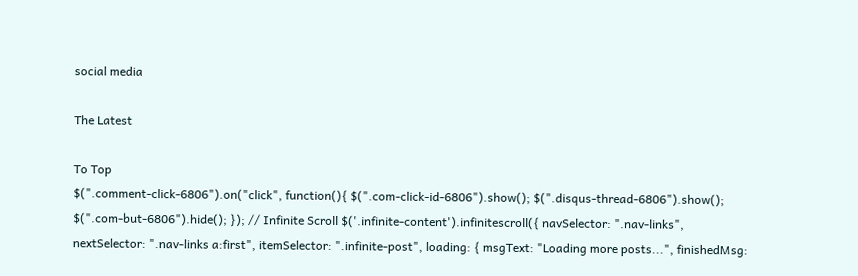social media

The Latest

To Top
$(".comment-click-6806").on("click", function(){ $(".com-click-id-6806").show(); $(".disqus-thread-6806").show(); $(".com-but-6806").hide(); }); // Infinite Scroll $('.infinite-content').infinitescroll({ navSelector: ".nav-links", nextSelector: ".nav-links a:first", itemSelector: ".infinite-post", loading: { msgText: "Loading more posts...", finishedMsg: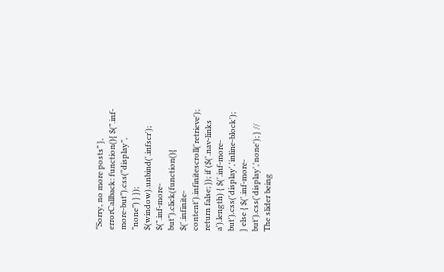"Sorry, no more posts" }, errorCallback: function(){ $(".inf-more-but").css("display", "none") } }); $(window).unbind('.infscr'); $(".inf-more-but").click(function(){ $('.infinite-content').infinitescroll('retrieve'); return false; }); if ($('.nav-links a').length) { $('.inf-more-but').css('display','inline-block'); } else { $('.inf-more-but').css('display','none'); } // The slider being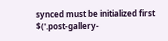synced must be initialized first $('.post-gallery-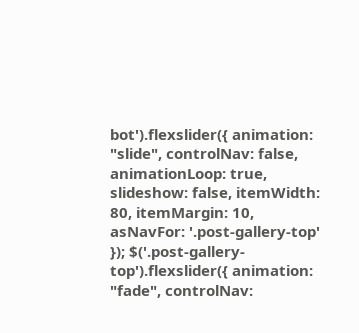bot').flexslider({ animation: "slide", controlNav: false, animationLoop: true, slideshow: false, itemWidth: 80, itemMargin: 10, asNavFor: '.post-gallery-top' }); $('.post-gallery-top').flexslider({ animation: "fade", controlNav: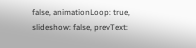false, animationLoop: true, slideshow: false, prevText: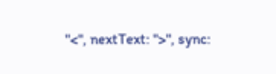"<", nextText: ">", sync: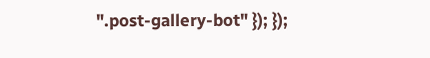".post-gallery-bot" }); });